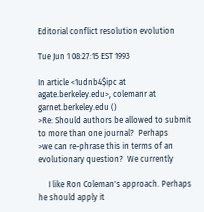Editorial conflict resolution evolution

Tue Jun 1 08:27:15 EST 1993

In article <1udnb4$ipc at agate.berkeley.edu>, colemanr at garnet.berkeley.edu ()
>Re: Should authors be allowed to submit to more than one journal?  Perhaps
>we can re-phrase this in terms of an evolutionary question?  We currently

     I like Ron Coleman's approach. Perhaps he should apply it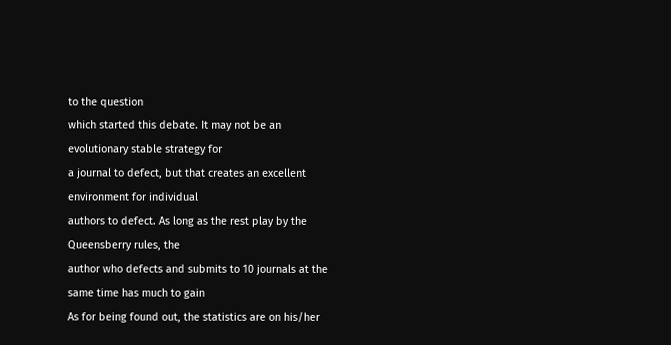to the question
which started this debate. It may not be an evolutionary stable strategy for
a journal to defect, but that creates an excellent environment for individual
authors to defect. As long as the rest play by the Queensberry rules, the
author who defects and submits to 10 journals at the same time has much to gain
As for being found out, the statistics are on his/her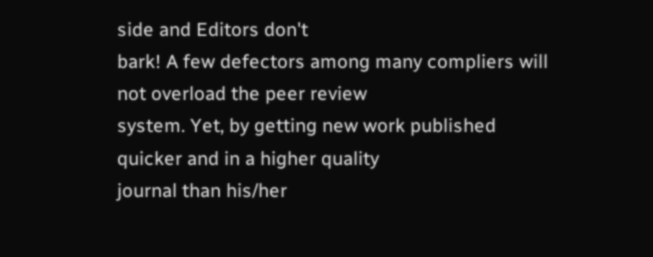side and Editors don't
bark! A few defectors among many compliers will not overload the peer review
system. Yet, by getting new work published quicker and in a higher quality
journal than his/her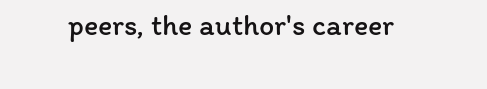peers, the author's career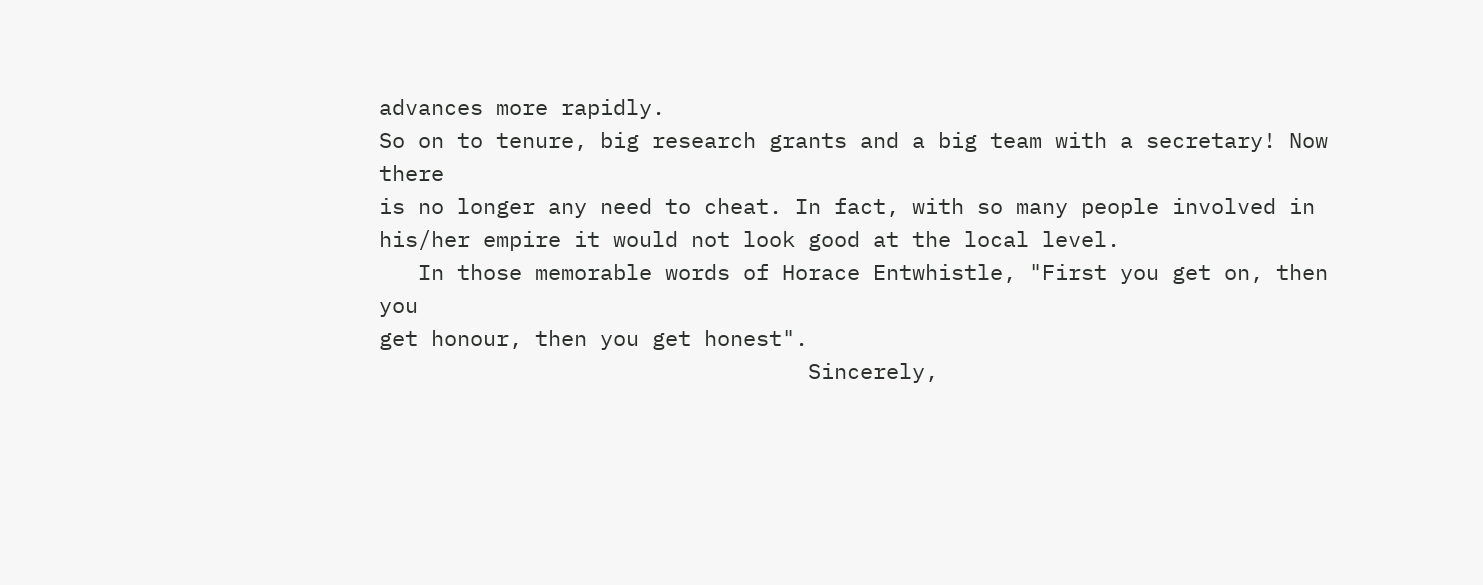advances more rapidly.
So on to tenure, big research grants and a big team with a secretary! Now there
is no longer any need to cheat. In fact, with so many people involved in
his/her empire it would not look good at the local level.
   In those memorable words of Horace Entwhistle, "First you get on, then you
get honour, then you get honest".
                                 Sincerely,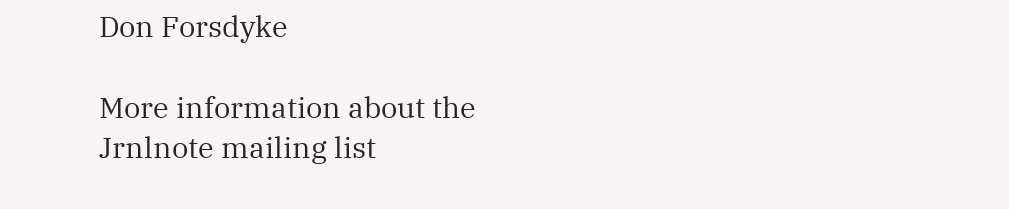Don Forsdyke

More information about the Jrnlnote mailing list